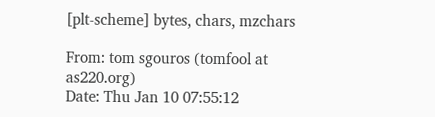[plt-scheme] bytes, chars, mzchars

From: tom sgouros (tomfool at as220.org)
Date: Thu Jan 10 07:55:12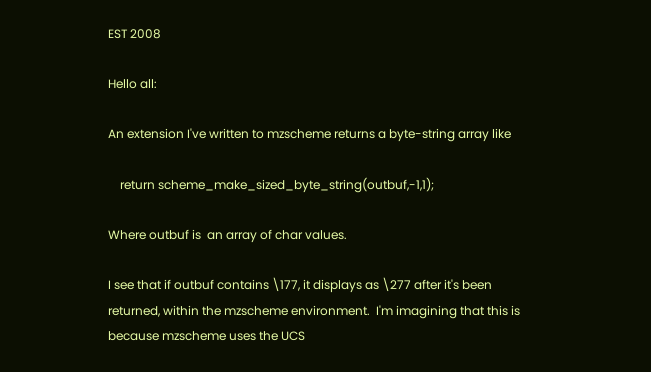EST 2008

Hello all:

An extension I've written to mzscheme returns a byte-string array like

    return scheme_make_sized_byte_string(outbuf,-1,1);

Where outbuf is  an array of char values.

I see that if outbuf contains \177, it displays as \277 after it's been
returned, within the mzscheme environment.  I'm imagining that this is
because mzscheme uses the UCS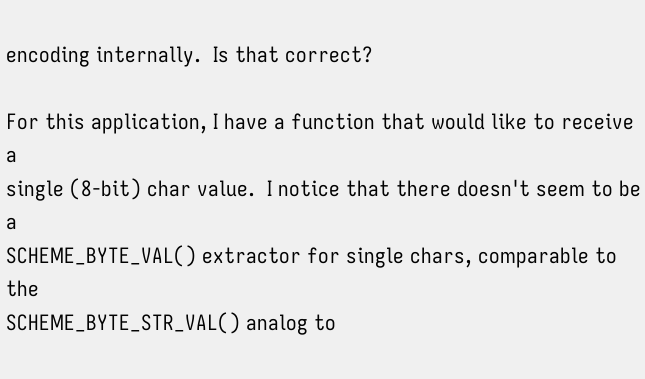encoding internally.  Is that correct?

For this application, I have a function that would like to receive a
single (8-bit) char value.  I notice that there doesn't seem to be a
SCHEME_BYTE_VAL() extractor for single chars, comparable to the
SCHEME_BYTE_STR_VAL() analog to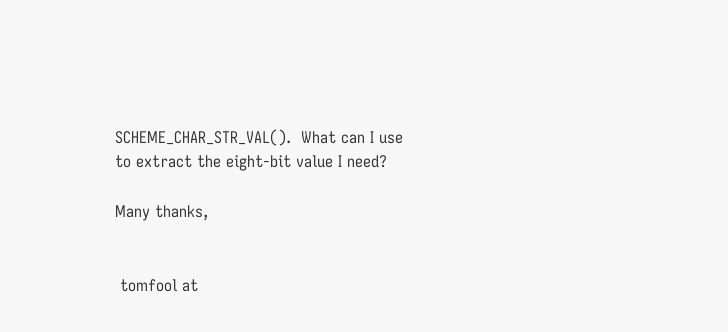SCHEME_CHAR_STR_VAL().  What can I use
to extract the eight-bit value I need?

Many thanks,


 tomfool at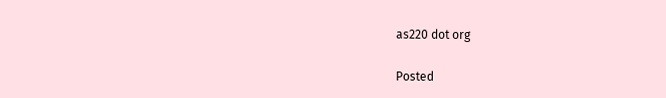as220 dot org

Posted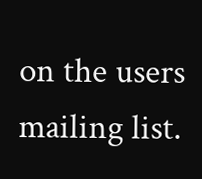on the users mailing list.